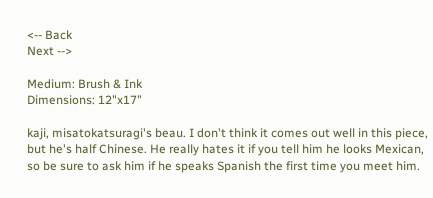<-- Back
Next -->

Medium: Brush & Ink
Dimensions: 12"x17"

kaji, misatokatsuragi's beau. I don't think it comes out well in this piece, but he's half Chinese. He really hates it if you tell him he looks Mexican, so be sure to ask him if he speaks Spanish the first time you meet him.